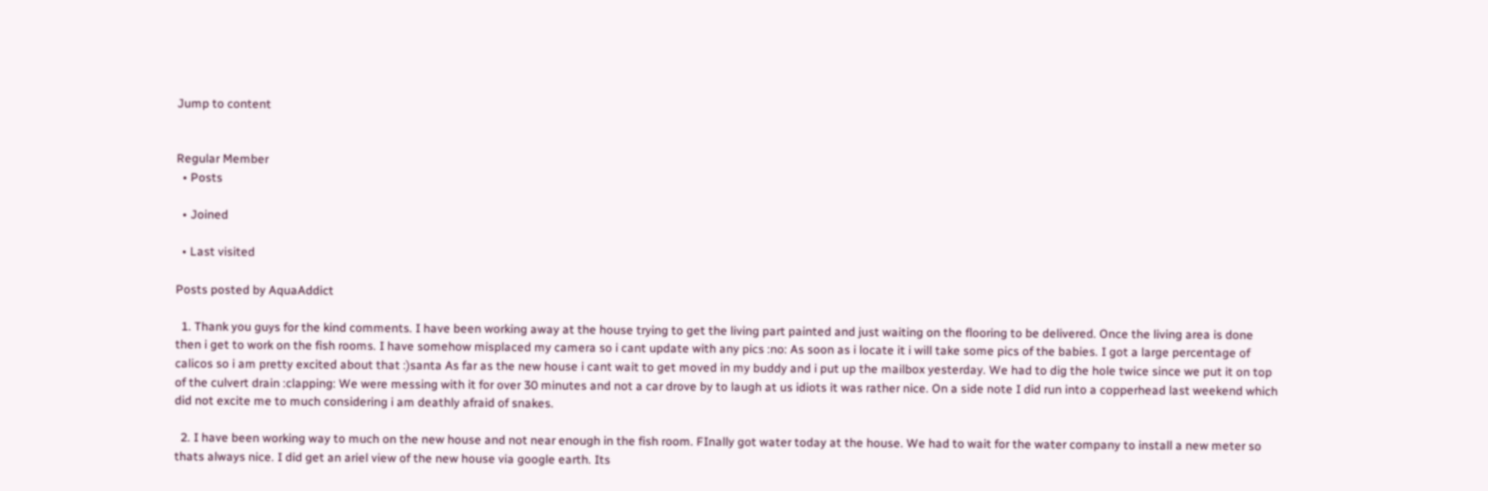Jump to content


Regular Member
  • Posts

  • Joined

  • Last visited

Posts posted by AquaAddict

  1. Thank you guys for the kind comments. I have been working away at the house trying to get the living part painted and just waiting on the flooring to be delivered. Once the living area is done then i get to work on the fish rooms. I have somehow misplaced my camera so i cant update with any pics :no: As soon as i locate it i will take some pics of the babies. I got a large percentage of calicos so i am pretty excited about that :)santa As far as the new house i cant wait to get moved in my buddy and i put up the mailbox yesterday. We had to dig the hole twice since we put it on top of the culvert drain :clapping: We were messing with it for over 30 minutes and not a car drove by to laugh at us idiots it was rather nice. On a side note I did run into a copperhead last weekend which did not excite me to much considering i am deathly afraid of snakes.

  2. I have been working way to much on the new house and not near enough in the fish room. FInally got water today at the house. We had to wait for the water company to install a new meter so thats always nice. I did get an ariel view of the new house via google earth. Its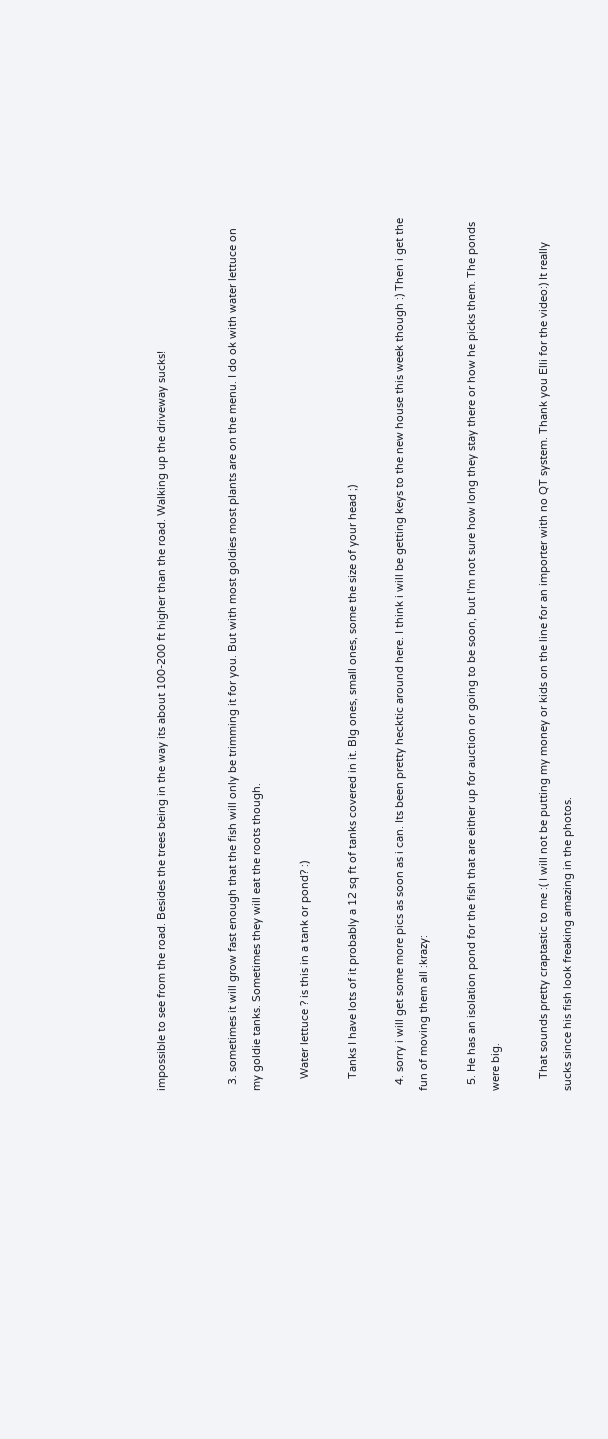impossible to see from the road. Besides the trees being in the way its about 100-200 ft higher than the road. Walking up the driveway sucks!


  3. sometimes it will grow fast enough that the fish will only be trimming it for you. But with most goldies most plants are on the menu. I do ok with water lettuce on my goldie tanks. Sometimes they will eat the roots though.

    Water lettuce ? is this in a tank or pond? :)

    Tanks I have lots of it probably a 12 sq ft of tanks covered in it. BIg ones, small ones, some the size of your head ;)

  4. sorry i will get some more pics as soon as i can. Its been pretty hecktic around here. I think i will be getting keys to the new house this week though :) Then i get the fun of moving them all :krazy:

  5. He has an isolation pond for the fish that are either up for auction or going to be soon, but I'm not sure how long they stay there or how he picks them. The ponds were big.

    That sounds pretty craptastic to me :( I will not be putting my money or kids on the line for an importer with no QT system. Thank you Elli for the video:) It really sucks since his fish look freaking amazing in the photos.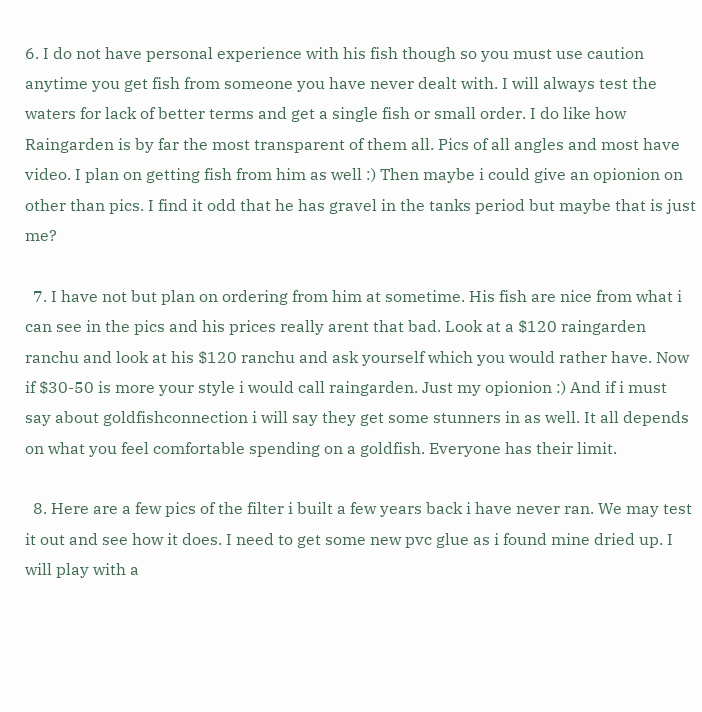6. I do not have personal experience with his fish though so you must use caution anytime you get fish from someone you have never dealt with. I will always test the waters for lack of better terms and get a single fish or small order. I do like how Raingarden is by far the most transparent of them all. Pics of all angles and most have video. I plan on getting fish from him as well :) Then maybe i could give an opionion on other than pics. I find it odd that he has gravel in the tanks period but maybe that is just me?

  7. I have not but plan on ordering from him at sometime. His fish are nice from what i can see in the pics and his prices really arent that bad. Look at a $120 raingarden ranchu and look at his $120 ranchu and ask yourself which you would rather have. Now if $30-50 is more your style i would call raingarden. Just my opionion :) And if i must say about goldfishconnection i will say they get some stunners in as well. It all depends on what you feel comfortable spending on a goldfish. Everyone has their limit.

  8. Here are a few pics of the filter i built a few years back i have never ran. We may test it out and see how it does. I need to get some new pvc glue as i found mine dried up. I will play with a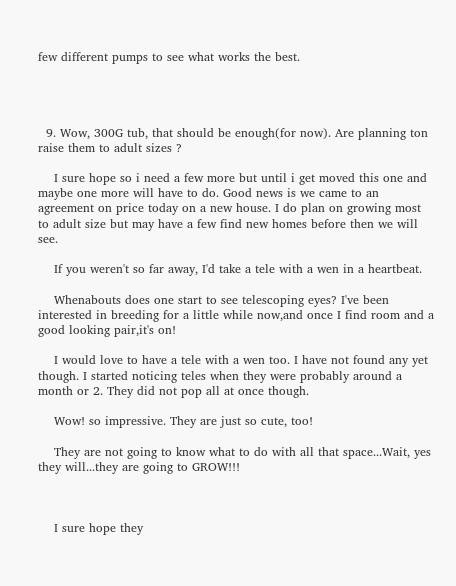few different pumps to see what works the best.




  9. Wow, 300G tub, that should be enough(for now). Are planning ton raise them to adult sizes ?

    I sure hope so i need a few more but until i get moved this one and maybe one more will have to do. Good news is we came to an agreement on price today on a new house. I do plan on growing most to adult size but may have a few find new homes before then we will see.

    If you weren't so far away, I'd take a tele with a wen in a heartbeat.

    Whenabouts does one start to see telescoping eyes? I've been interested in breeding for a little while now,and once I find room and a good looking pair,it's on!

    I would love to have a tele with a wen too. I have not found any yet though. I started noticing teles when they were probably around a month or 2. They did not pop all at once though.

    Wow! so impressive. They are just so cute, too!

    They are not going to know what to do with all that space...Wait, yes they will...they are going to GROW!!!



    I sure hope they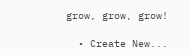grow, grow, grow!

  • Create New...